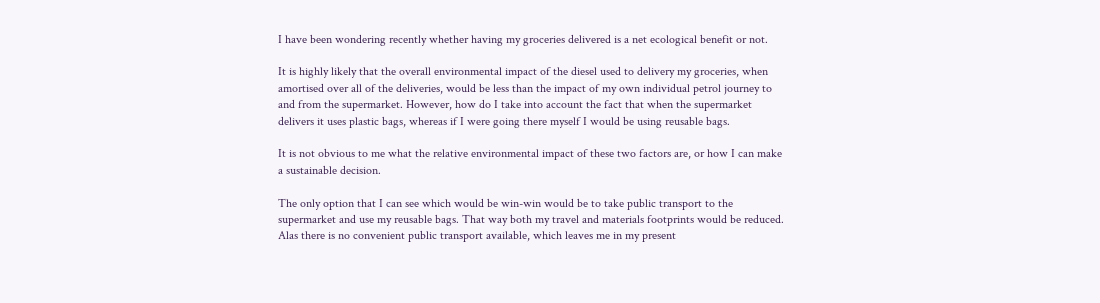I have been wondering recently whether having my groceries delivered is a net ecological benefit or not.

It is highly likely that the overall environmental impact of the diesel used to delivery my groceries, when amortised over all of the deliveries, would be less than the impact of my own individual petrol journey to and from the supermarket. However, how do I take into account the fact that when the supermarket delivers it uses plastic bags, whereas if I were going there myself I would be using reusable bags.

It is not obvious to me what the relative environmental impact of these two factors are, or how I can make a sustainable decision.

The only option that I can see which would be win-win would be to take public transport to the supermarket and use my reusable bags. That way both my travel and materials footprints would be reduced. Alas there is no convenient public transport available, which leaves me in my present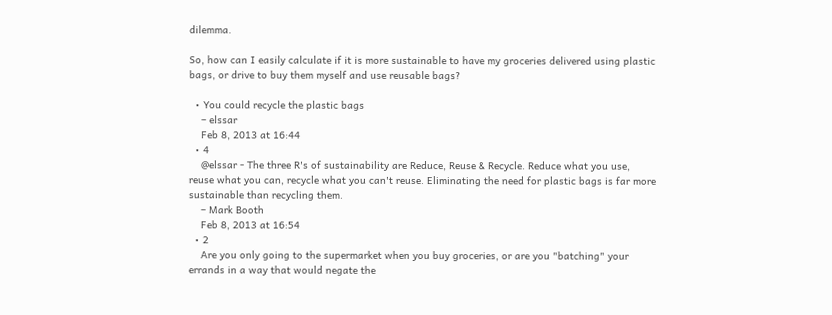dilemma.

So, how can I easily calculate if it is more sustainable to have my groceries delivered using plastic bags, or drive to buy them myself and use reusable bags?

  • You could recycle the plastic bags
    – elssar
    Feb 8, 2013 at 16:44
  • 4
    @elssar - The three R's of sustainability are Reduce, Reuse & Recycle. Reduce what you use, reuse what you can, recycle what you can't reuse. Eliminating the need for plastic bags is far more sustainable than recycling them.
    – Mark Booth
    Feb 8, 2013 at 16:54
  • 2
    Are you only going to the supermarket when you buy groceries, or are you "batching" your errands in a way that would negate the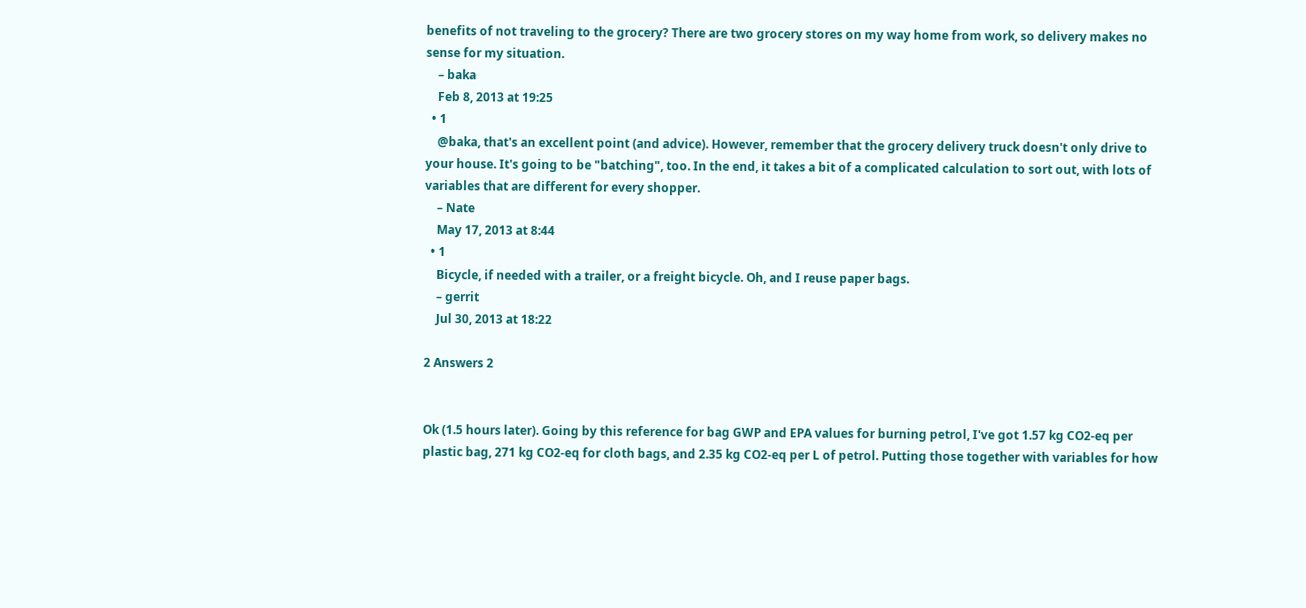benefits of not traveling to the grocery? There are two grocery stores on my way home from work, so delivery makes no sense for my situation.
    – baka
    Feb 8, 2013 at 19:25
  • 1
    @baka, that's an excellent point (and advice). However, remember that the grocery delivery truck doesn't only drive to your house. It's going to be "batching", too. In the end, it takes a bit of a complicated calculation to sort out, with lots of variables that are different for every shopper.
    – Nate
    May 17, 2013 at 8:44
  • 1
    Bicycle, if needed with a trailer, or a freight bicycle. Oh, and I reuse paper bags.
    – gerrit
    Jul 30, 2013 at 18:22

2 Answers 2


Ok (1.5 hours later). Going by this reference for bag GWP and EPA values for burning petrol, I've got 1.57 kg CO2-eq per plastic bag, 271 kg CO2-eq for cloth bags, and 2.35 kg CO2-eq per L of petrol. Putting those together with variables for how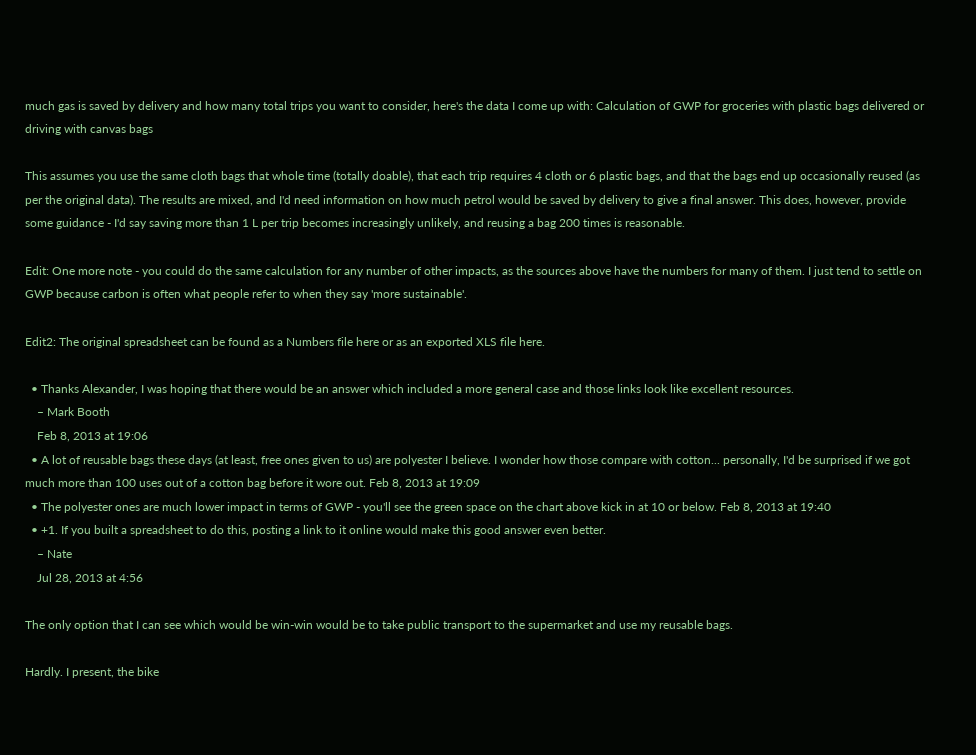much gas is saved by delivery and how many total trips you want to consider, here's the data I come up with: Calculation of GWP for groceries with plastic bags delivered or driving with canvas bags

This assumes you use the same cloth bags that whole time (totally doable), that each trip requires 4 cloth or 6 plastic bags, and that the bags end up occasionally reused (as per the original data). The results are mixed, and I'd need information on how much petrol would be saved by delivery to give a final answer. This does, however, provide some guidance - I'd say saving more than 1 L per trip becomes increasingly unlikely, and reusing a bag 200 times is reasonable.

Edit: One more note - you could do the same calculation for any number of other impacts, as the sources above have the numbers for many of them. I just tend to settle on GWP because carbon is often what people refer to when they say 'more sustainable'.

Edit2: The original spreadsheet can be found as a Numbers file here or as an exported XLS file here.

  • Thanks Alexander, I was hoping that there would be an answer which included a more general case and those links look like excellent resources.
    – Mark Booth
    Feb 8, 2013 at 19:06
  • A lot of reusable bags these days (at least, free ones given to us) are polyester I believe. I wonder how those compare with cotton... personally, I'd be surprised if we got much more than 100 uses out of a cotton bag before it wore out. Feb 8, 2013 at 19:09
  • The polyester ones are much lower impact in terms of GWP - you'll see the green space on the chart above kick in at 10 or below. Feb 8, 2013 at 19:40
  • +1. If you built a spreadsheet to do this, posting a link to it online would make this good answer even better.
    – Nate
    Jul 28, 2013 at 4:56

The only option that I can see which would be win-win would be to take public transport to the supermarket and use my reusable bags.

Hardly. I present, the bike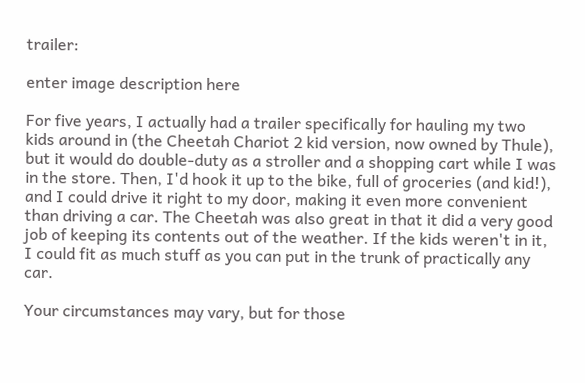trailer:

enter image description here

For five years, I actually had a trailer specifically for hauling my two kids around in (the Cheetah Chariot 2 kid version, now owned by Thule), but it would do double-duty as a stroller and a shopping cart while I was in the store. Then, I'd hook it up to the bike, full of groceries (and kid!), and I could drive it right to my door, making it even more convenient than driving a car. The Cheetah was also great in that it did a very good job of keeping its contents out of the weather. If the kids weren't in it, I could fit as much stuff as you can put in the trunk of practically any car.

Your circumstances may vary, but for those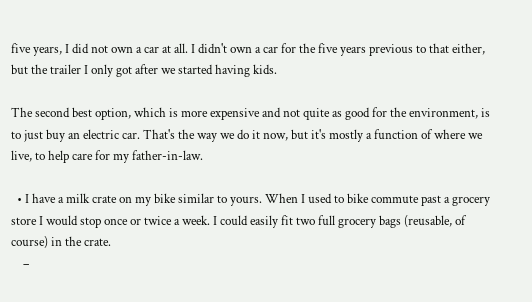five years, I did not own a car at all. I didn't own a car for the five years previous to that either, but the trailer I only got after we started having kids.

The second best option, which is more expensive and not quite as good for the environment, is to just buy an electric car. That's the way we do it now, but it's mostly a function of where we live, to help care for my father-in-law.

  • I have a milk crate on my bike similar to yours. When I used to bike commute past a grocery store I would stop once or twice a week. I could easily fit two full grocery bags (reusable, of course) in the crate.
    –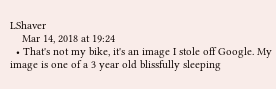LShaver
    Mar 14, 2018 at 19:24
  • That's not my bike, it's an image I stole off Google. My image is one of a 3 year old blissfully sleeping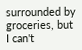surrounded by groceries, but I can't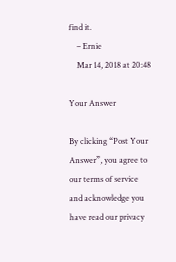find it.
    – Ernie
    Mar 14, 2018 at 20:48

Your Answer

By clicking “Post Your Answer”, you agree to our terms of service and acknowledge you have read our privacy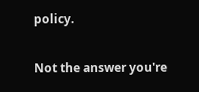policy.

Not the answer you're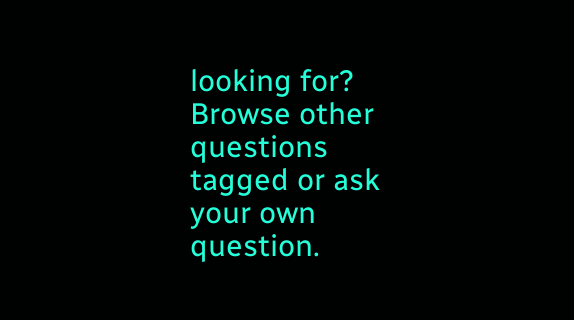looking for? Browse other questions tagged or ask your own question.